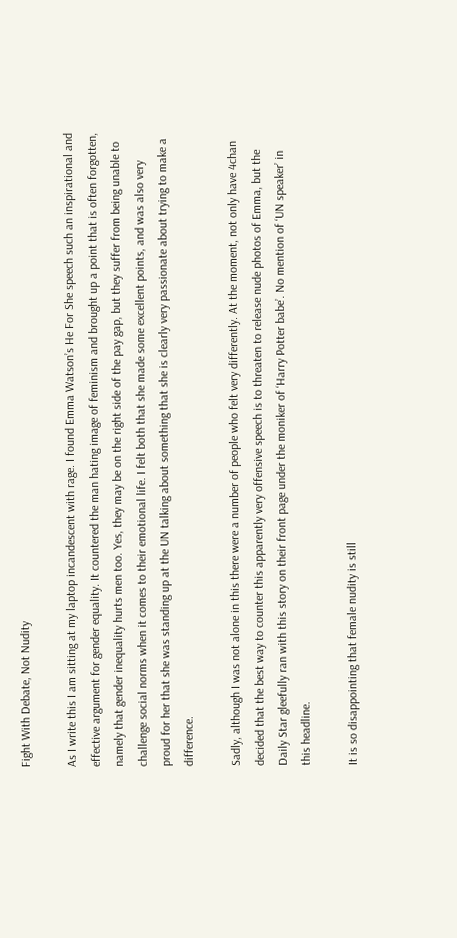Fight With Debate, Not Nudity

As I write this I am sitting at my laptop incandescent with rage. I found Emma Watson’s He For She speech such an inspirational and effective argument for gender equality. It countered the man hating image of feminism and brought up a point that is often forgotten, namely that gender inequality hurts men too. Yes, they may be on the right side of the pay gap, but they suffer from being unable to challenge social norms when it comes to their emotional life. I felt both that she made some excellent points, and was also very proud for her that she was standing up at the UN talking about something that she is clearly very passionate about trying to make a difference.

Sadly, although I was not alone in this there were a number of people who felt very differently. At the moment, not only have 4chan decided that the best way to counter this apparently very offensive speech is to threaten to release nude photos of Emma, but the Daily Star gleefully ran with this story on their front page under the moniker of ‘Harry Potter babe’. No mention of ‘UN speaker’ in this headline.

It is so disappointing that female nudity is still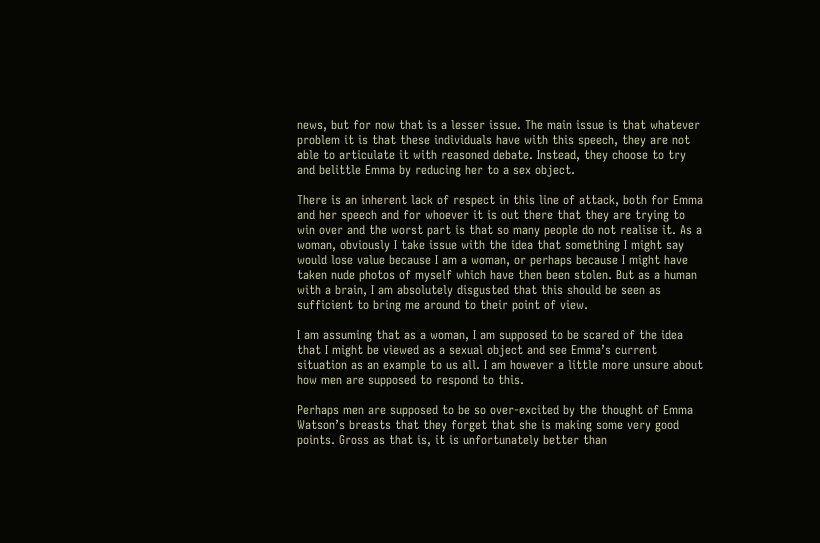news, but for now that is a lesser issue. The main issue is that whatever problem it is that these individuals have with this speech, they are not able to articulate it with reasoned debate. Instead, they choose to try and belittle Emma by reducing her to a sex object.

There is an inherent lack of respect in this line of attack, both for Emma and her speech and for whoever it is out there that they are trying to win over and the worst part is that so many people do not realise it. As a woman, obviously I take issue with the idea that something I might say would lose value because I am a woman, or perhaps because I might have taken nude photos of myself which have then been stolen. But as a human with a brain, I am absolutely disgusted that this should be seen as sufficient to bring me around to their point of view.

I am assuming that as a woman, I am supposed to be scared of the idea that I might be viewed as a sexual object and see Emma’s current situation as an example to us all. I am however a little more unsure about how men are supposed to respond to this.

Perhaps men are supposed to be so over-excited by the thought of Emma Watson’s breasts that they forget that she is making some very good points. Gross as that is, it is unfortunately better than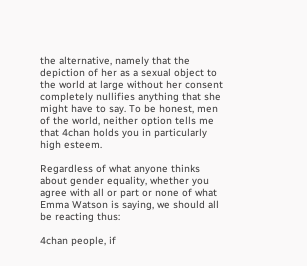the alternative, namely that the depiction of her as a sexual object to the world at large without her consent completely nullifies anything that she might have to say. To be honest, men of the world, neither option tells me that 4chan holds you in particularly high esteem.

Regardless of what anyone thinks about gender equality, whether you agree with all or part or none of what Emma Watson is saying, we should all be reacting thus:

4chan people, if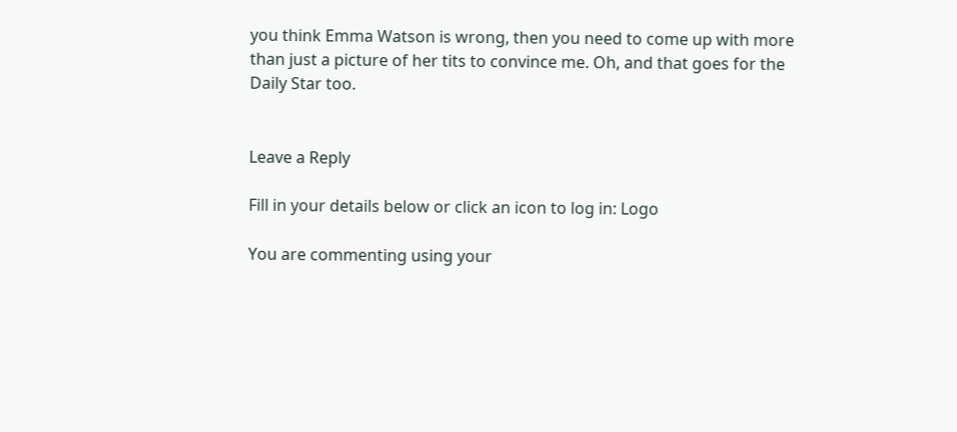you think Emma Watson is wrong, then you need to come up with more than just a picture of her tits to convince me. Oh, and that goes for the Daily Star too.


Leave a Reply

Fill in your details below or click an icon to log in: Logo

You are commenting using your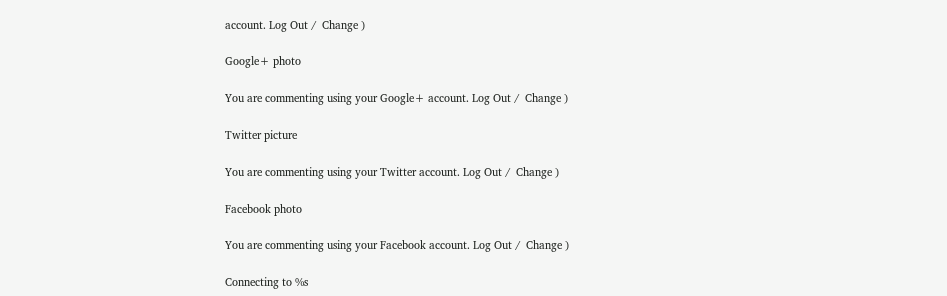account. Log Out /  Change )

Google+ photo

You are commenting using your Google+ account. Log Out /  Change )

Twitter picture

You are commenting using your Twitter account. Log Out /  Change )

Facebook photo

You are commenting using your Facebook account. Log Out /  Change )

Connecting to %s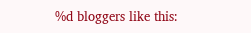%d bloggers like this: